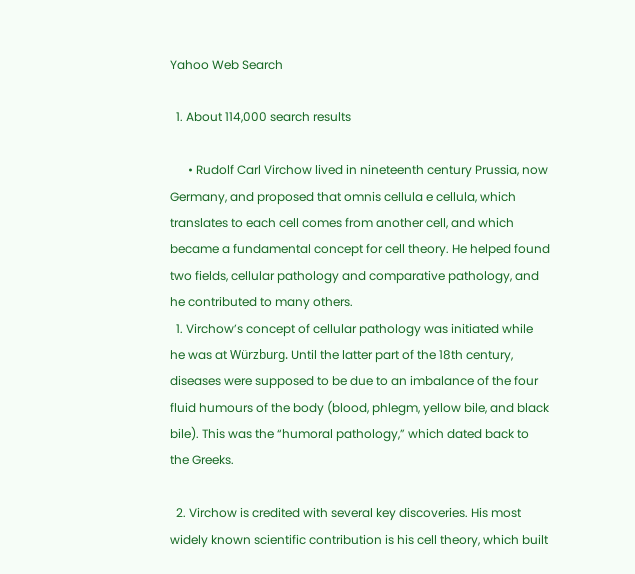Yahoo Web Search

  1. About 114,000 search results

      • Rudolf Carl Virchow lived in nineteenth century Prussia, now Germany, and proposed that omnis cellula e cellula, which translates to each cell comes from another cell, and which became a fundamental concept for cell theory. He helped found two fields, cellular pathology and comparative pathology, and he contributed to many others.
  1. Virchow’s concept of cellular pathology was initiated while he was at Würzburg. Until the latter part of the 18th century, diseases were supposed to be due to an imbalance of the four fluid humours of the body (blood, phlegm, yellow bile, and black bile). This was the “humoral pathology,” which dated back to the Greeks.

  2. Virchow is credited with several key discoveries. His most widely known scientific contribution is his cell theory, which built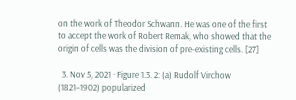on the work of Theodor Schwann. He was one of the first to accept the work of Robert Remak, who showed that the origin of cells was the division of pre-existing cells. [27]

  3. Nov 5, 2021 · Figure 1.3. 2: (a) Rudolf Virchow (1821–1902) popularized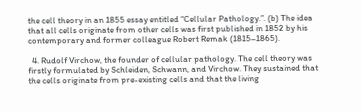the cell theory in an 1855 essay entitled “Cellular Pathology.”. (b) The idea that all cells originate from other cells was first published in 1852 by his contemporary and former colleague Robert Remak (1815–1865).

  4. Rudolf Virchow, the founder of cellular pathology. The cell theory was firstly formulated by Schleiden, Schwann, and Virchow. They sustained that the cells originate from pre-existing cells and that the living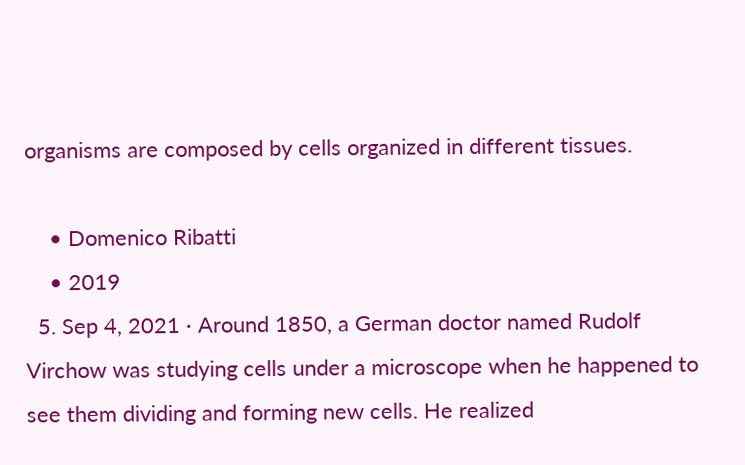organisms are composed by cells organized in different tissues.

    • Domenico Ribatti
    • 2019
  5. Sep 4, 2021 · Around 1850, a German doctor named Rudolf Virchow was studying cells under a microscope when he happened to see them dividing and forming new cells. He realized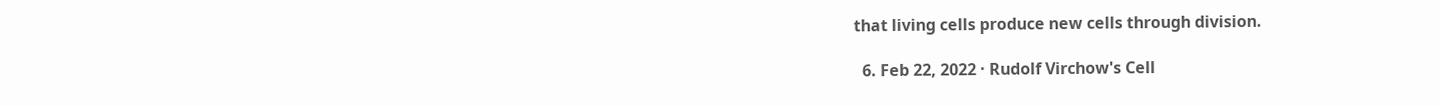that living cells produce new cells through division.

  6. Feb 22, 2022 · Rudolf Virchow's Cell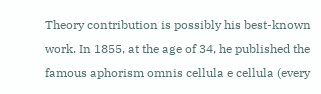Theory contribution is possibly his best-known work. In 1855, at the age of 34, he published the famous aphorism omnis cellula e cellula (every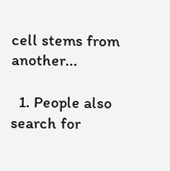cell stems from another...

  1. People also search for